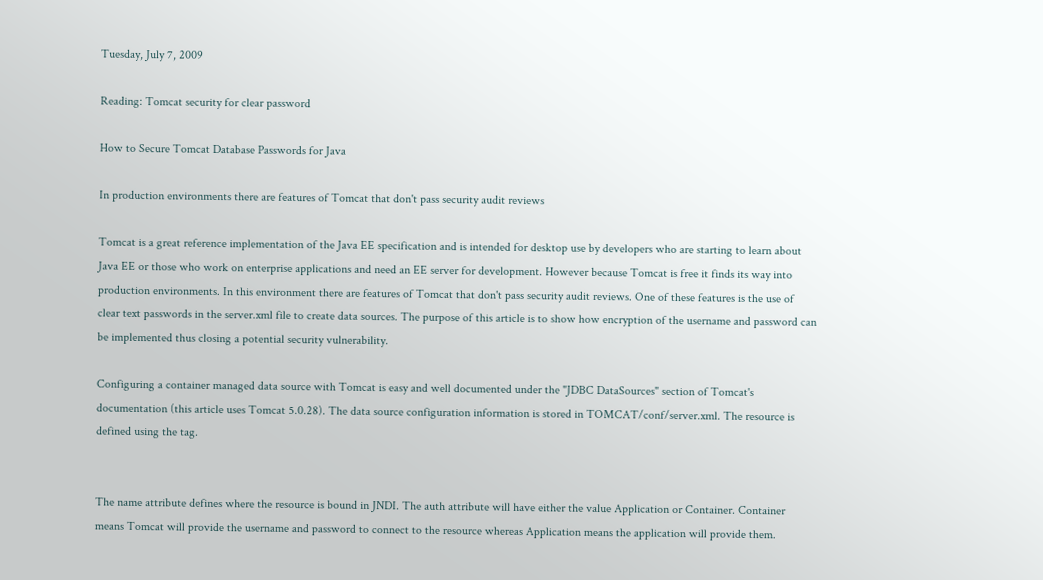Tuesday, July 7, 2009

Reading: Tomcat security for clear password

How to Secure Tomcat Database Passwords for Java

In production environments there are features of Tomcat that don't pass security audit reviews

Tomcat is a great reference implementation of the Java EE specification and is intended for desktop use by developers who are starting to learn about Java EE or those who work on enterprise applications and need an EE server for development. However because Tomcat is free it finds its way into production environments. In this environment there are features of Tomcat that don't pass security audit reviews. One of these features is the use of clear text passwords in the server.xml file to create data sources. The purpose of this article is to show how encryption of the username and password can be implemented thus closing a potential security vulnerability.

Configuring a container managed data source with Tomcat is easy and well documented under the "JDBC DataSources" section of Tomcat's documentation (this article uses Tomcat 5.0.28). The data source configuration information is stored in TOMCAT/conf/server.xml. The resource is defined using the tag.


The name attribute defines where the resource is bound in JNDI. The auth attribute will have either the value Application or Container. Container means Tomcat will provide the username and password to connect to the resource whereas Application means the application will provide them.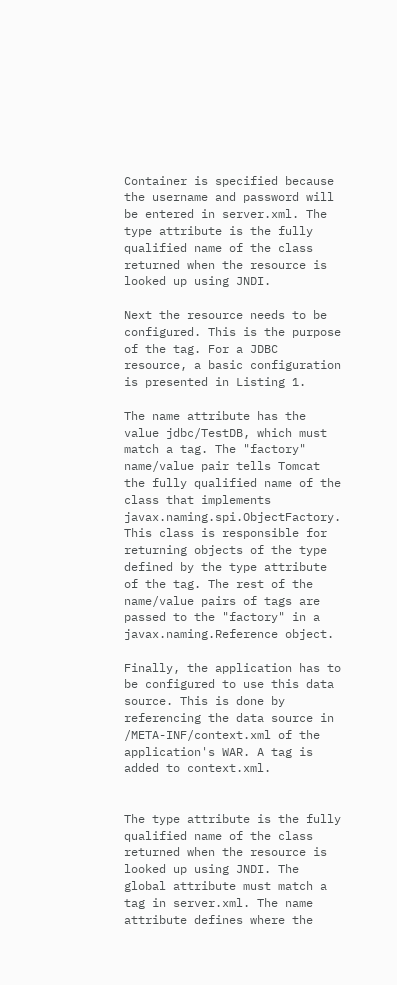Container is specified because the username and password will be entered in server.xml. The type attribute is the fully qualified name of the class returned when the resource is looked up using JNDI.

Next the resource needs to be configured. This is the purpose of the tag. For a JDBC resource, a basic configuration is presented in Listing 1.

The name attribute has the value jdbc/TestDB, which must match a tag. The "factory" name/value pair tells Tomcat the fully qualified name of the class that implements javax.naming.spi.ObjectFactory. This class is responsible for returning objects of the type defined by the type attribute of the tag. The rest of the name/value pairs of tags are passed to the "factory" in a javax.naming.Reference object.

Finally, the application has to be configured to use this data source. This is done by referencing the data source in /META-INF/context.xml of the application's WAR. A tag is added to context.xml.


The type attribute is the fully qualified name of the class returned when the resource is looked up using JNDI. The global attribute must match a tag in server.xml. The name attribute defines where the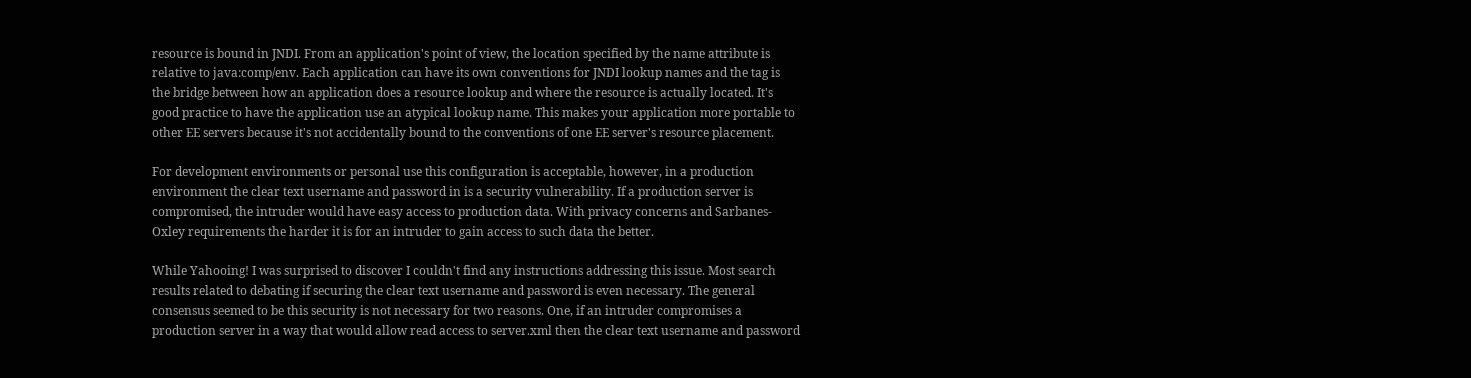resource is bound in JNDI. From an application's point of view, the location specified by the name attribute is relative to java:comp/env. Each application can have its own conventions for JNDI lookup names and the tag is the bridge between how an application does a resource lookup and where the resource is actually located. It's good practice to have the application use an atypical lookup name. This makes your application more portable to other EE servers because it's not accidentally bound to the conventions of one EE server's resource placement.

For development environments or personal use this configuration is acceptable, however, in a production environment the clear text username and password in is a security vulnerability. If a production server is compromised, the intruder would have easy access to production data. With privacy concerns and Sarbanes-Oxley requirements the harder it is for an intruder to gain access to such data the better.

While Yahooing! I was surprised to discover I couldn't find any instructions addressing this issue. Most search results related to debating if securing the clear text username and password is even necessary. The general consensus seemed to be this security is not necessary for two reasons. One, if an intruder compromises a production server in a way that would allow read access to server.xml then the clear text username and password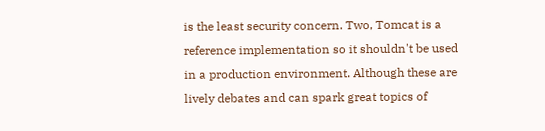is the least security concern. Two, Tomcat is a reference implementation so it shouldn't be used in a production environment. Although these are lively debates and can spark great topics of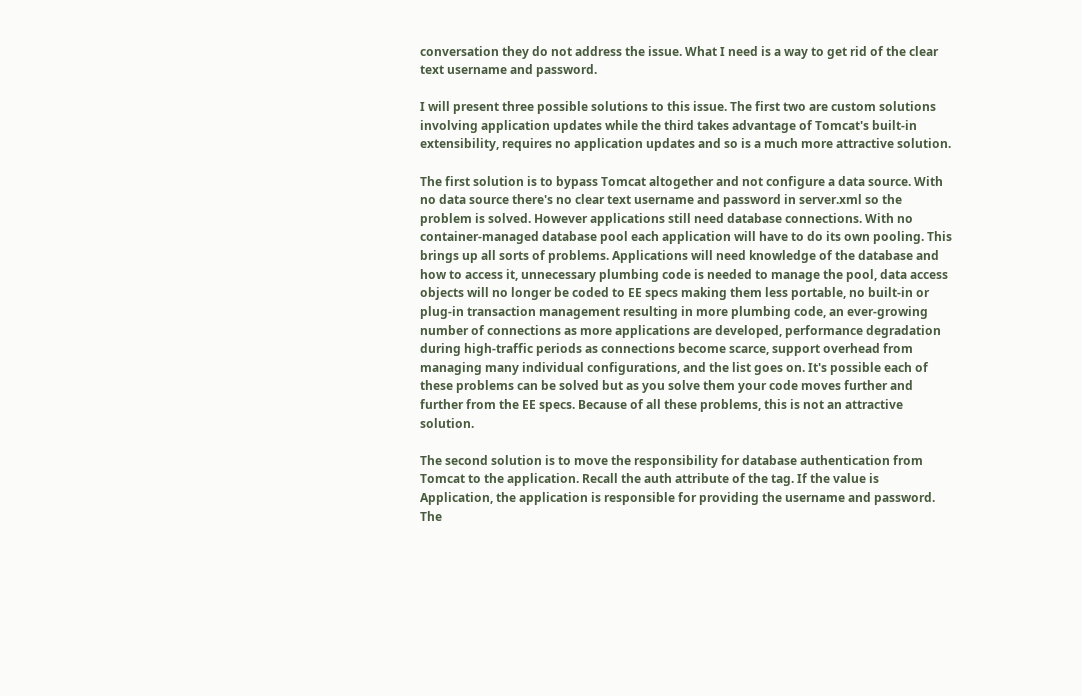conversation they do not address the issue. What I need is a way to get rid of the clear text username and password.

I will present three possible solutions to this issue. The first two are custom solutions involving application updates while the third takes advantage of Tomcat's built-in extensibility, requires no application updates and so is a much more attractive solution.

The first solution is to bypass Tomcat altogether and not configure a data source. With no data source there's no clear text username and password in server.xml so the problem is solved. However applications still need database connections. With no container-managed database pool each application will have to do its own pooling. This brings up all sorts of problems. Applications will need knowledge of the database and how to access it, unnecessary plumbing code is needed to manage the pool, data access objects will no longer be coded to EE specs making them less portable, no built-in or plug-in transaction management resulting in more plumbing code, an ever-growing number of connections as more applications are developed, performance degradation during high-traffic periods as connections become scarce, support overhead from managing many individual configurations, and the list goes on. It's possible each of these problems can be solved but as you solve them your code moves further and further from the EE specs. Because of all these problems, this is not an attractive solution.

The second solution is to move the responsibility for database authentication from Tomcat to the application. Recall the auth attribute of the tag. If the value is Application, the application is responsible for providing the username and password. The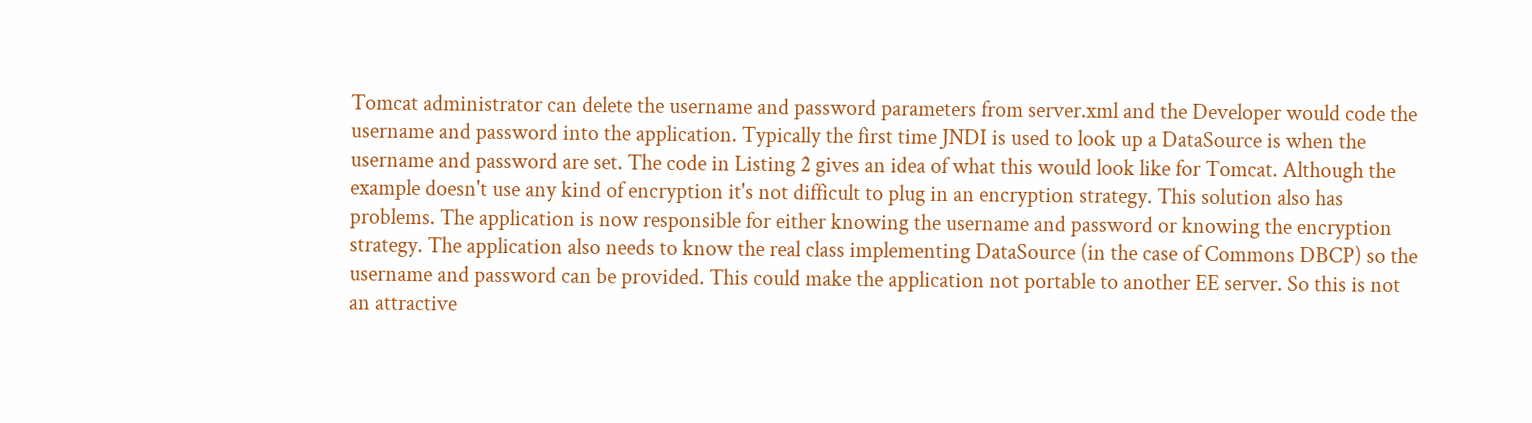Tomcat administrator can delete the username and password parameters from server.xml and the Developer would code the username and password into the application. Typically the first time JNDI is used to look up a DataSource is when the username and password are set. The code in Listing 2 gives an idea of what this would look like for Tomcat. Although the example doesn't use any kind of encryption it's not difficult to plug in an encryption strategy. This solution also has problems. The application is now responsible for either knowing the username and password or knowing the encryption strategy. The application also needs to know the real class implementing DataSource (in the case of Commons DBCP) so the username and password can be provided. This could make the application not portable to another EE server. So this is not an attractive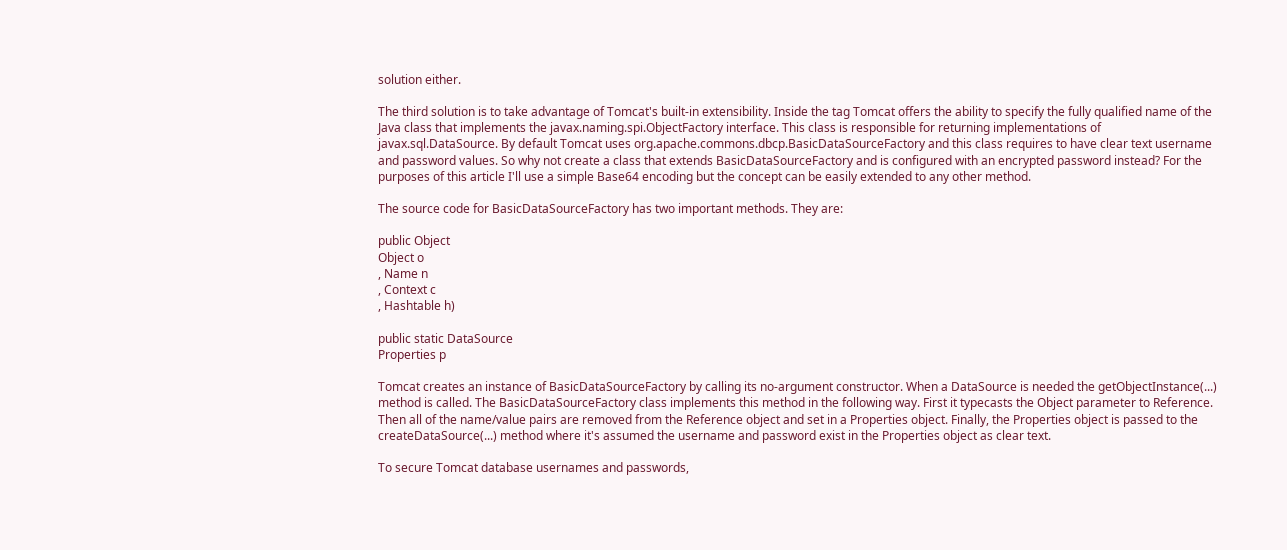solution either.

The third solution is to take advantage of Tomcat's built-in extensibility. Inside the tag Tomcat offers the ability to specify the fully qualified name of the Java class that implements the javax.naming.spi.ObjectFactory interface. This class is responsible for returning implementations of javax.sql.DataSource. By default Tomcat uses org.apache.commons.dbcp.BasicDataSourceFactory and this class requires to have clear text username and password values. So why not create a class that extends BasicDataSourceFactory and is configured with an encrypted password instead? For the purposes of this article I'll use a simple Base64 encoding but the concept can be easily extended to any other method.

The source code for BasicDataSourceFactory has two important methods. They are:

public Object
Object o
, Name n
, Context c
, Hashtable h)

public static DataSource
Properties p

Tomcat creates an instance of BasicDataSourceFactory by calling its no-argument constructor. When a DataSource is needed the getObjectInstance(...) method is called. The BasicDataSourceFactory class implements this method in the following way. First it typecasts the Object parameter to Reference. Then all of the name/value pairs are removed from the Reference object and set in a Properties object. Finally, the Properties object is passed to the createDataSource(...) method where it's assumed the username and password exist in the Properties object as clear text.

To secure Tomcat database usernames and passwords,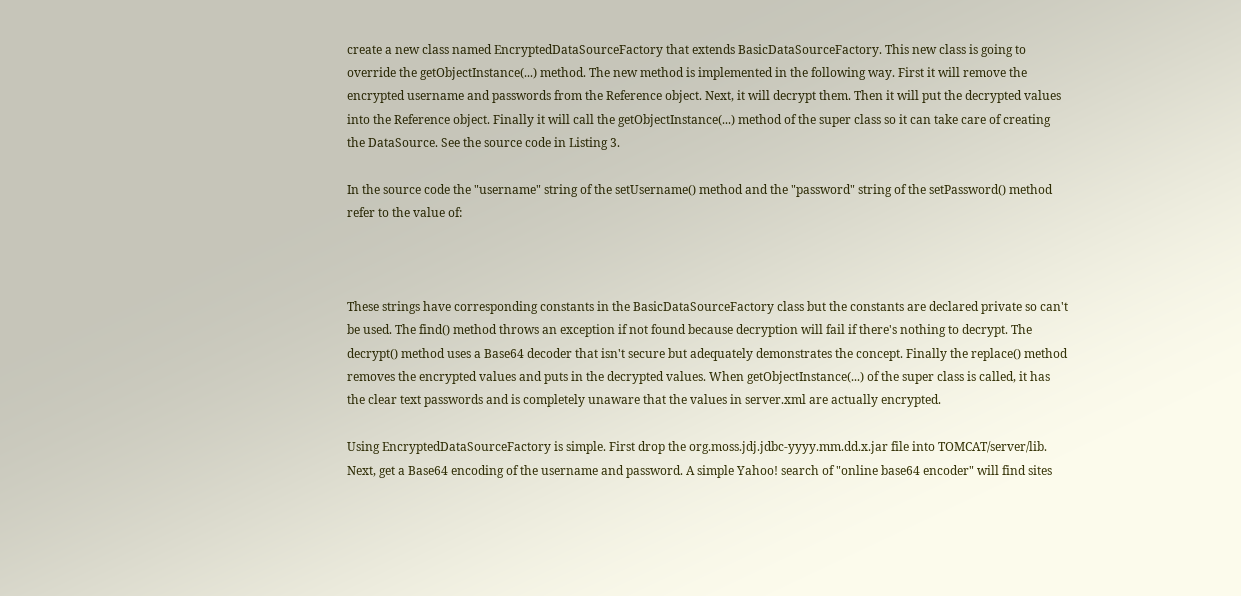create a new class named EncryptedDataSourceFactory that extends BasicDataSourceFactory. This new class is going to override the getObjectInstance(...) method. The new method is implemented in the following way. First it will remove the encrypted username and passwords from the Reference object. Next, it will decrypt them. Then it will put the decrypted values into the Reference object. Finally it will call the getObjectInstance(...) method of the super class so it can take care of creating the DataSource. See the source code in Listing 3.

In the source code the "username" string of the setUsername() method and the "password" string of the setPassword() method refer to the value of:



These strings have corresponding constants in the BasicDataSourceFactory class but the constants are declared private so can't be used. The find() method throws an exception if not found because decryption will fail if there's nothing to decrypt. The decrypt() method uses a Base64 decoder that isn't secure but adequately demonstrates the concept. Finally the replace() method removes the encrypted values and puts in the decrypted values. When getObjectInstance(...) of the super class is called, it has the clear text passwords and is completely unaware that the values in server.xml are actually encrypted.

Using EncryptedDataSourceFactory is simple. First drop the org.moss.jdj.jdbc-yyyy.mm.dd.x.jar file into TOMCAT/server/lib. Next, get a Base64 encoding of the username and password. A simple Yahoo! search of "online base64 encoder" will find sites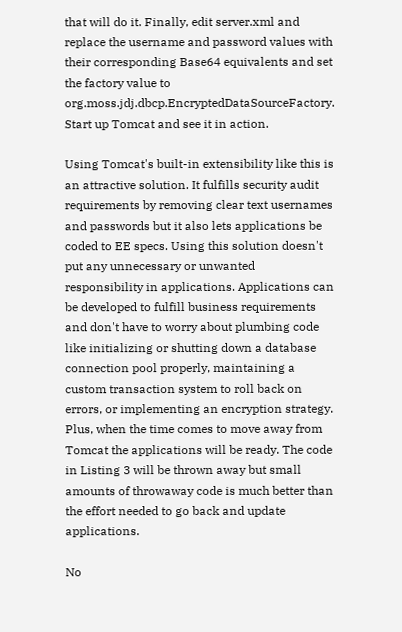that will do it. Finally, edit server.xml and replace the username and password values with their corresponding Base64 equivalents and set the factory value to org.moss.jdj.dbcp.EncryptedDataSourceFactory. Start up Tomcat and see it in action.

Using Tomcat's built-in extensibility like this is an attractive solution. It fulfills security audit requirements by removing clear text usernames and passwords but it also lets applications be coded to EE specs. Using this solution doesn't put any unnecessary or unwanted responsibility in applications. Applications can be developed to fulfill business requirements and don't have to worry about plumbing code like initializing or shutting down a database connection pool properly, maintaining a custom transaction system to roll back on errors, or implementing an encryption strategy. Plus, when the time comes to move away from Tomcat the applications will be ready. The code in Listing 3 will be thrown away but small amounts of throwaway code is much better than the effort needed to go back and update applications.

No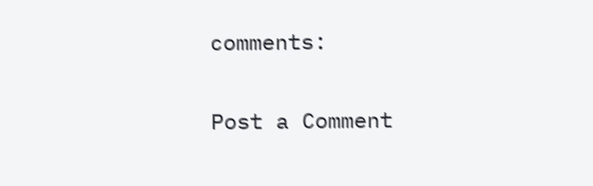comments:

Post a Comment